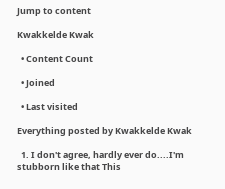Jump to content

Kwakkelde Kwak

  • Content Count

  • Joined

  • Last visited

Everything posted by Kwakkelde Kwak

  1. I don't agree, hardly ever do....I'm stubborn like that This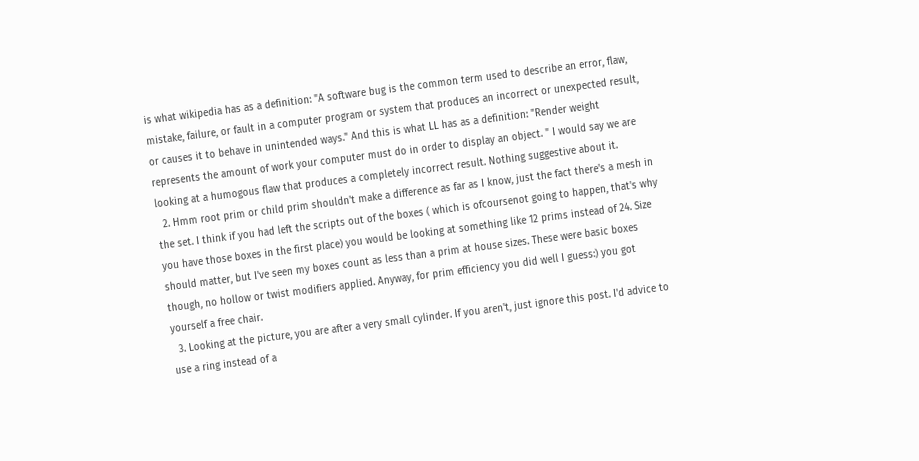is what wikipedia has as a definition: "A software bug is the common term used to describe an error, flaw, mistake, failure, or fault in a computer program or system that produces an incorrect or unexpected result, or causes it to behave in unintended ways." And this is what LL has as a definition: "Render weight represents the amount of work your computer must do in order to display an object. " I would say we are looking at a humogous flaw that produces a completely incorrect result. Nothing suggestive about it.
  2. Hmm root prim or child prim shouldn't make a difference as far as I know, just the fact there's a mesh in the set. I think if you had left the scripts out of the boxes ( which is ofcoursenot going to happen, that's why you have those boxes in the first place) you would be looking at something like 12 prims instead of 24. Size should matter, but I've seen my boxes count as less than a prim at house sizes. These were basic boxes though, no hollow or twist modifiers applied. Anyway, for prim efficiency you did well I guess:) you got yourself a free chair.
  3. Looking at the picture, you are after a very small cylinder. If you aren't, just ignore this post. I'd advice to use a ring instead of a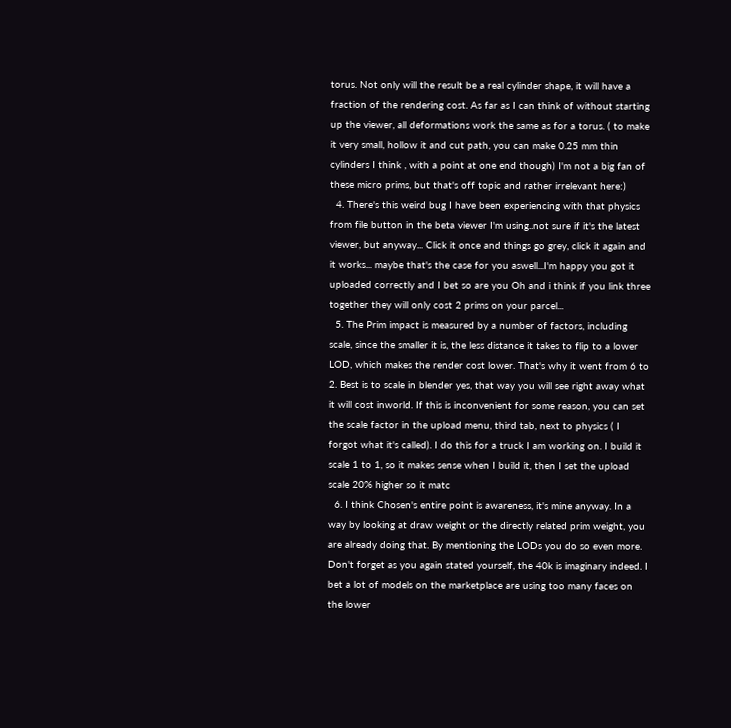torus. Not only will the result be a real cylinder shape, it will have a fraction of the rendering cost. As far as I can think of without starting up the viewer, all deformations work the same as for a torus. ( to make it very small, hollow it and cut path, you can make 0.25 mm thin cylinders I think , with a point at one end though) I'm not a big fan of these micro prims, but that's off topic and rather irrelevant here:)
  4. There's this weird bug I have been experiencing with that physics from file button in the beta viewer I'm using..not sure if it's the latest viewer, but anyway... Click it once and things go grey, click it again and it works... maybe that's the case for you aswell...I'm happy you got it uploaded correctly and I bet so are you Oh and i think if you link three together they will only cost 2 prims on your parcel...
  5. The Prim impact is measured by a number of factors, including scale, since the smaller it is, the less distance it takes to flip to a lower LOD, which makes the render cost lower. That's why it went from 6 to 2. Best is to scale in blender yes, that way you will see right away what it will cost inworld. If this is inconvenient for some reason, you can set the scale factor in the upload menu, third tab, next to physics ( I forgot what it's called). I do this for a truck I am working on. I build it scale 1 to 1, so it makes sense when I build it, then I set the upload scale 20% higher so it matc
  6. I think Chosen's entire point is awareness, it's mine anyway. In a way by looking at draw weight or the directly related prim weight, you are already doing that. By mentioning the LODs you do so even more. Don't forget as you again stated yourself, the 40k is imaginary indeed. I bet a lot of models on the marketplace are using too many faces on the lower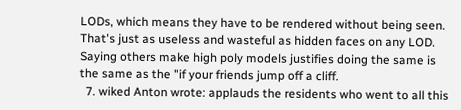LODs, which means they have to be rendered without being seen. That's just as useless and wasteful as hidden faces on any LOD. Saying others make high poly models justifies doing the same is the same as the "if your friends jump off a cliff.
  7. wiked Anton wrote: applauds the residents who went to all this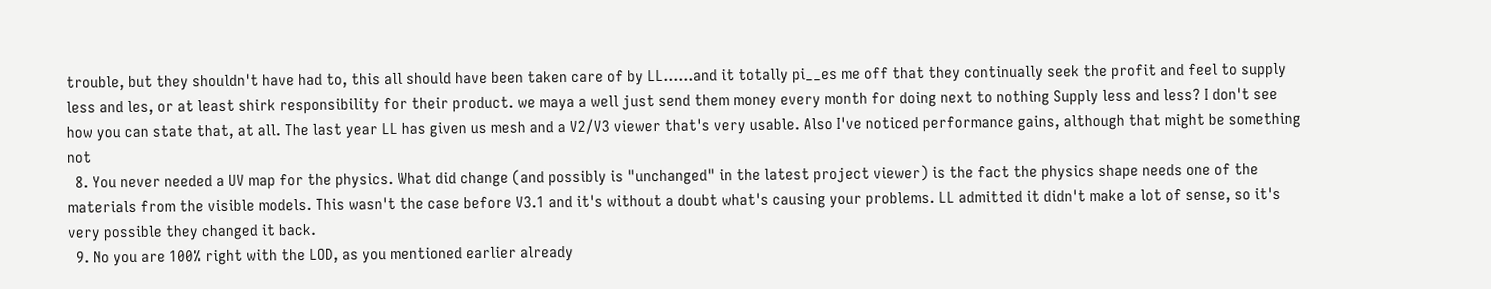trouble, but they shouldn't have had to, this all should have been taken care of by LL......and it totally pi__es me off that they continually seek the profit and feel to supply less and les, or at least shirk responsibility for their product. we maya a well just send them money every month for doing next to nothing Supply less and less? I don't see how you can state that, at all. The last year LL has given us mesh and a V2/V3 viewer that's very usable. Also I've noticed performance gains, although that might be something not
  8. You never needed a UV map for the physics. What did change (and possibly is "unchanged" in the latest project viewer) is the fact the physics shape needs one of the materials from the visible models. This wasn't the case before V3.1 and it's without a doubt what's causing your problems. LL admitted it didn't make a lot of sense, so it's very possible they changed it back.
  9. No you are 100% right with the LOD, as you mentioned earlier already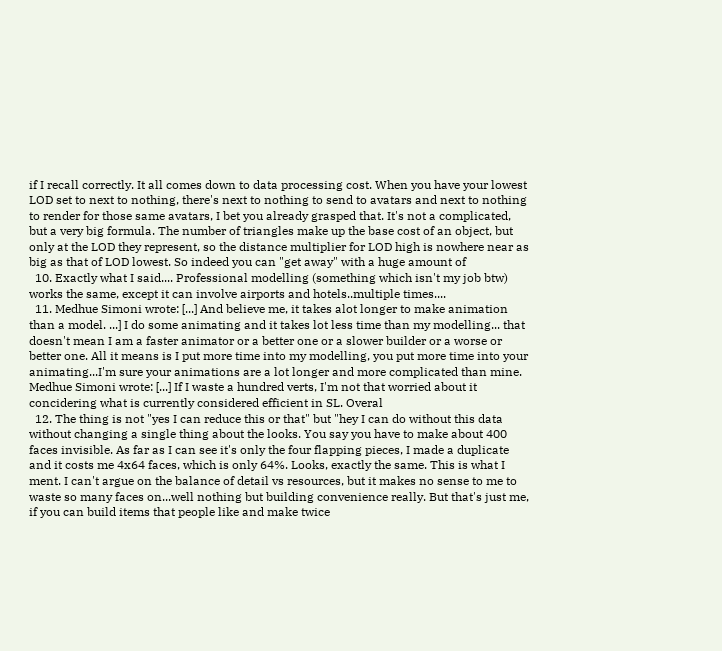if I recall correctly. It all comes down to data processing cost. When you have your lowest LOD set to next to nothing, there's next to nothing to send to avatars and next to nothing to render for those same avatars, I bet you already grasped that. It's not a complicated, but a very big formula. The number of triangles make up the base cost of an object, but only at the LOD they represent, so the distance multiplier for LOD high is nowhere near as big as that of LOD lowest. So indeed you can "get away" with a huge amount of
  10. Exactly what I said.... Professional modelling (something which isn't my job btw) works the same, except it can involve airports and hotels..multiple times....
  11. Medhue Simoni wrote: [...] And believe me, it takes alot longer to make animation than a model. ...] I do some animating and it takes lot less time than my modelling... that doesn't mean I am a faster animator or a better one or a slower builder or a worse or better one. All it means is I put more time into my modelling, you put more time into your animating...I'm sure your animations are a lot longer and more complicated than mine. Medhue Simoni wrote: [...] If I waste a hundred verts, I'm not that worried about it concidering what is currently considered efficient in SL. Overal
  12. The thing is not "yes I can reduce this or that" but "hey I can do without this data without changing a single thing about the looks. You say you have to make about 400 faces invisible. As far as I can see it's only the four flapping pieces, I made a duplicate and it costs me 4x64 faces, which is only 64%. Looks, exactly the same. This is what I ment. I can't argue on the balance of detail vs resources, but it makes no sense to me to waste so many faces on...well nothing but building convenience really. But that's just me, if you can build items that people like and make twice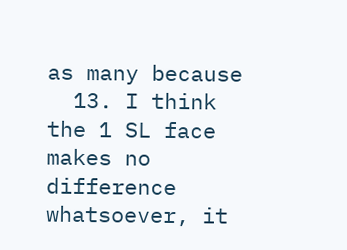as many because
  13. I think the 1 SL face makes no difference whatsoever, it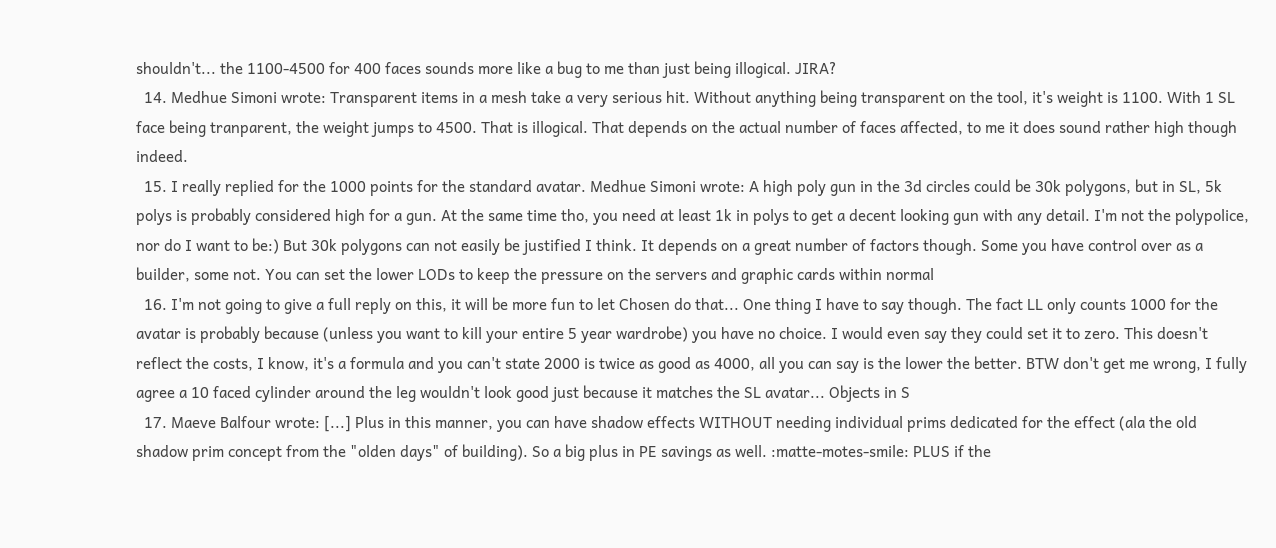shouldn't... the 1100-4500 for 400 faces sounds more like a bug to me than just being illogical. JIRA?
  14. Medhue Simoni wrote: Transparent items in a mesh take a very serious hit. Without anything being transparent on the tool, it's weight is 1100. With 1 SL face being tranparent, the weight jumps to 4500. That is illogical. That depends on the actual number of faces affected, to me it does sound rather high though indeed.
  15. I really replied for the 1000 points for the standard avatar. Medhue Simoni wrote: A high poly gun in the 3d circles could be 30k polygons, but in SL, 5k polys is probably considered high for a gun. At the same time tho, you need at least 1k in polys to get a decent looking gun with any detail. I'm not the polypolice, nor do I want to be:) But 30k polygons can not easily be justified I think. It depends on a great number of factors though. Some you have control over as a builder, some not. You can set the lower LODs to keep the pressure on the servers and graphic cards within normal
  16. I'm not going to give a full reply on this, it will be more fun to let Chosen do that... One thing I have to say though. The fact LL only counts 1000 for the avatar is probably because (unless you want to kill your entire 5 year wardrobe) you have no choice. I would even say they could set it to zero. This doesn't reflect the costs, I know, it's a formula and you can't state 2000 is twice as good as 4000, all you can say is the lower the better. BTW don't get me wrong, I fully agree a 10 faced cylinder around the leg wouldn't look good just because it matches the SL avatar... Objects in S
  17. Maeve Balfour wrote: [...] Plus in this manner, you can have shadow effects WITHOUT needing individual prims dedicated for the effect (ala the old shadow prim concept from the "olden days" of building). So a big plus in PE savings as well. :matte-motes-smile: PLUS if the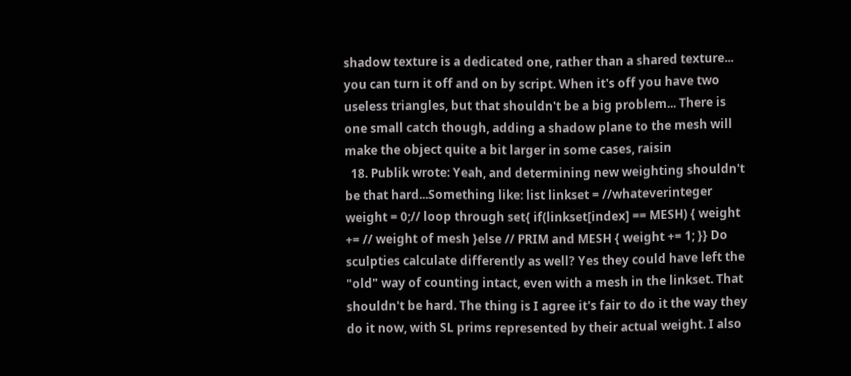shadow texture is a dedicated one, rather than a shared texture... you can turn it off and on by script. When it's off you have two useless triangles, but that shouldn't be a big problem... There is one small catch though, adding a shadow plane to the mesh will make the object quite a bit larger in some cases, raisin
  18. Publik wrote: Yeah, and determining new weighting shouldn't be that hard...Something like: list linkset = //whateverinteger weight = 0;// loop through set{ if(linkset[index] == MESH) { weight += // weight of mesh }else // PRIM and MESH { weight += 1; }} Do sculpties calculate differently as well? Yes they could have left the "old" way of counting intact, even with a mesh in the linkset. That shouldn't be hard. The thing is I agree it's fair to do it the way they do it now, with SL prims represented by their actual weight. I also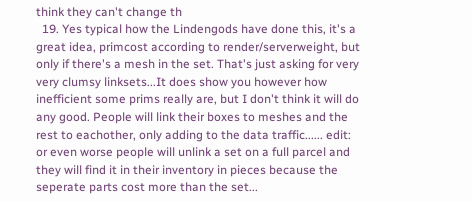think they can't change th
  19. Yes typical how the Lindengods have done this, it's a great idea, primcost according to render/serverweight, but only if there's a mesh in the set. That's just asking for very very clumsy linksets...It does show you however how inefficient some prims really are, but I don't think it will do any good. People will link their boxes to meshes and the rest to eachother, only adding to the data traffic...... edit: or even worse people will unlink a set on a full parcel and they will find it in their inventory in pieces because the seperate parts cost more than the set...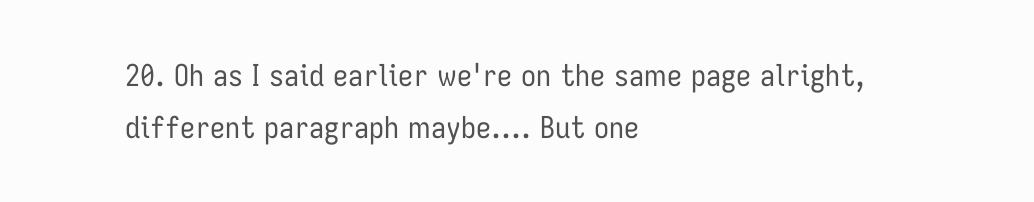20. Oh as I said earlier we're on the same page alright, different paragraph maybe.... But one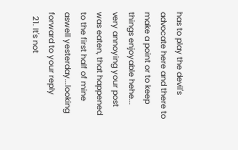has to play the devil's advocate here and there to make a point or to keep things enjoyable hehe... very annoying your post was eaten, that happened to the first half of mine aswell yesterday...looking forward to your reply
  21. It's not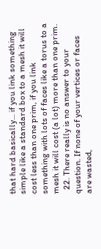that hard basically... if you link something simple like a standard box to a mesh it will cost less than one prim, if you link something with lots of faces like a torus to a mesh it will cost (a lot) more than one prim.
  22. There really is no answer to your question. If none of your vertices or faces are wasted,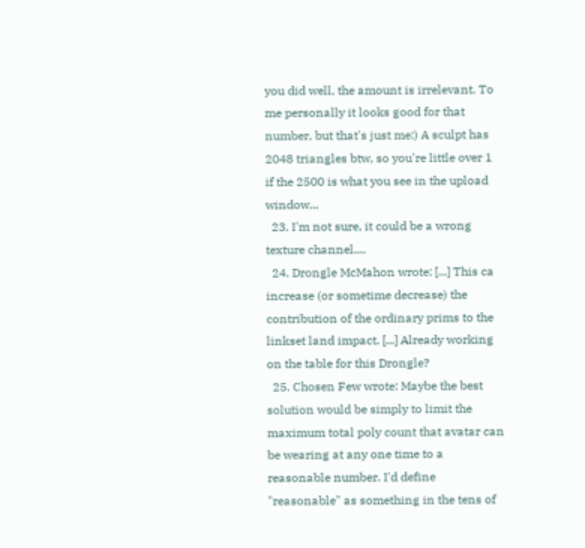you did well, the amount is irrelevant. To me personally it looks good for that number, but that's just me:) A sculpt has 2048 triangles btw, so you're little over 1 if the 2500 is what you see in the upload window...
  23. I'm not sure, it could be a wrong texture channel....
  24. Drongle McMahon wrote: [...] This ca increase (or sometime decrease) the contribution of the ordinary prims to the linkset land impact. [...] Already working on the table for this Drongle?
  25. Chosen Few wrote: Maybe the best solution would be simply to limit the maximum total poly count that avatar can be wearing at any one time to a reasonable number. I'd define "reasonable" as something in the tens of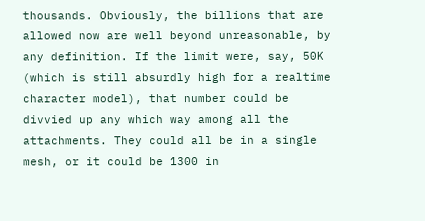thousands. Obviously, the billions that are allowed now are well beyond unreasonable, by any definition. If the limit were, say, 50K (which is still absurdly high for a realtime character model), that number could be divvied up any which way among all the attachments. They could all be in a single mesh, or it could be 1300 in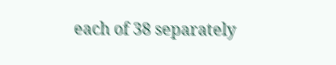each of 38 separately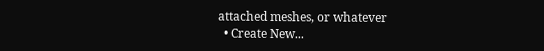attached meshes, or whatever
  • Create New...